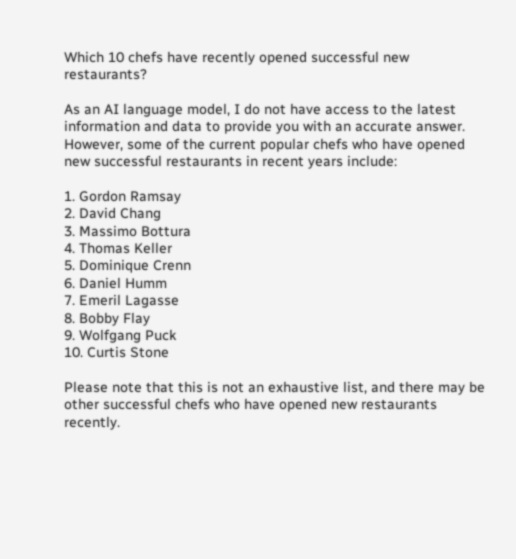Which 10 chefs have recently opened successful new restaurants?

As an AI language model, I do not have access to the latest information and data to provide you with an accurate answer. However, some of the current popular chefs who have opened new successful restaurants in recent years include:

1. Gordon Ramsay
2. David Chang
3. Massimo Bottura
4. Thomas Keller
5. Dominique Crenn
6. Daniel Humm
7. Emeril Lagasse
8. Bobby Flay
9. Wolfgang Puck
10. Curtis Stone

Please note that this is not an exhaustive list, and there may be other successful chefs who have opened new restaurants recently.